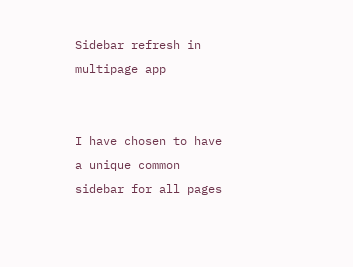Sidebar refresh in multipage app


I have chosen to have a unique common sidebar for all pages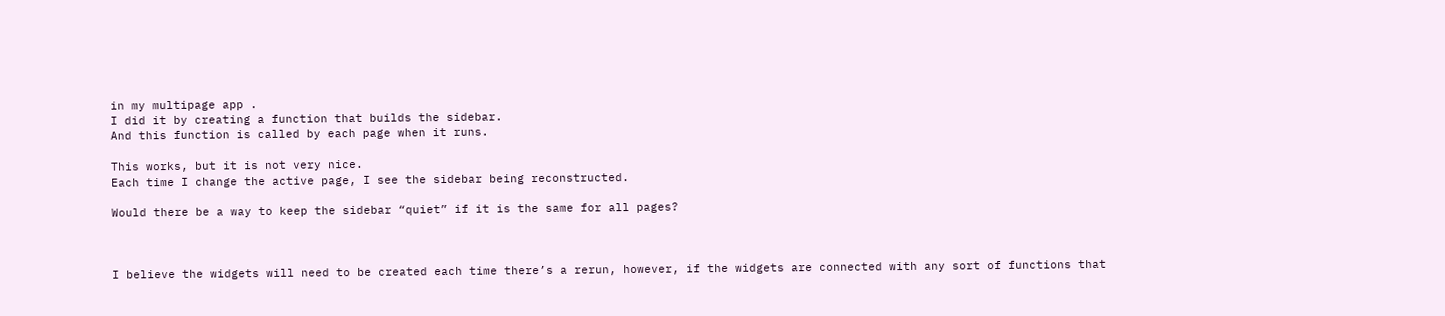in my multipage app .
I did it by creating a function that builds the sidebar.
And this function is called by each page when it runs.

This works, but it is not very nice.
Each time I change the active page, I see the sidebar being reconstructed.

Would there be a way to keep the sidebar “quiet” if it is the same for all pages?



I believe the widgets will need to be created each time there’s a rerun, however, if the widgets are connected with any sort of functions that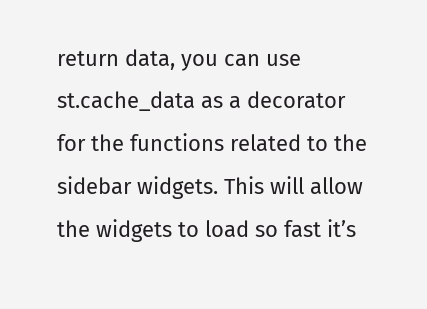return data, you can use st.cache_data as a decorator for the functions related to the sidebar widgets. This will allow the widgets to load so fast it’s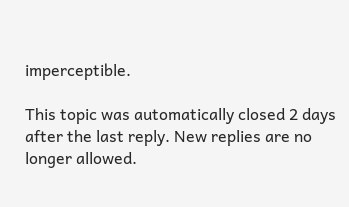imperceptible.

This topic was automatically closed 2 days after the last reply. New replies are no longer allowed.